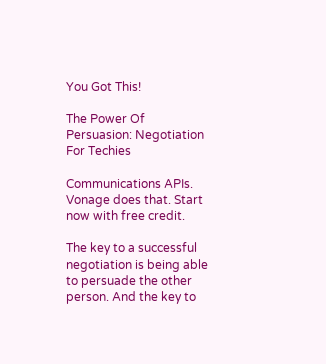You Got This!

The Power Of Persuasion: Negotiation For Techies

Communications APIs. Vonage does that. Start now with free credit.

The key to a successful negotiation is being able to persuade the other person. And the key to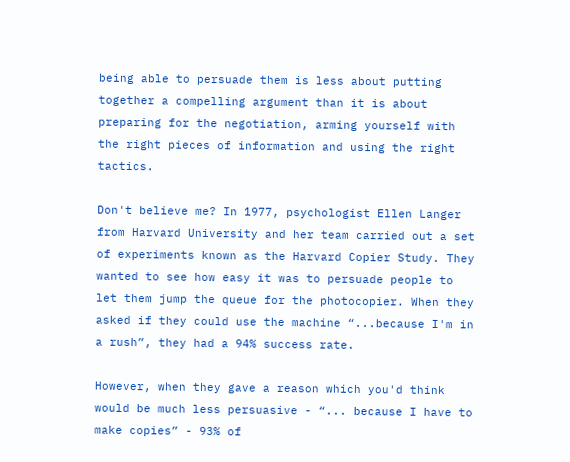being able to persuade them is less about putting together a compelling argument than it is about preparing for the negotiation, arming yourself with the right pieces of information and using the right tactics.

Don't believe me? In 1977, psychologist Ellen Langer from Harvard University and her team carried out a set of experiments known as the Harvard Copier Study. They wanted to see how easy it was to persuade people to let them jump the queue for the photocopier. When they asked if they could use the machine “...because I'm in a rush”, they had a 94% success rate.

However, when they gave a reason which you'd think would be much less persuasive - “... because I have to make copies” - 93% of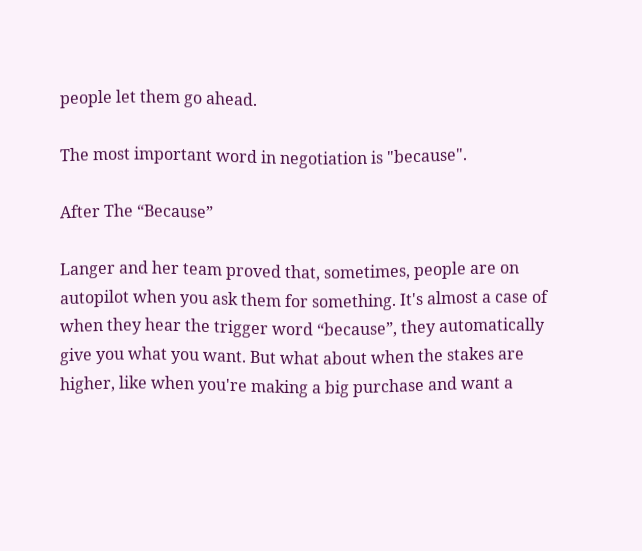people let them go ahead.

The most important word in negotiation is "because".

After The “Because”

Langer and her team proved that, sometimes, people are on autopilot when you ask them for something. It's almost a case of when they hear the trigger word “because”, they automatically give you what you want. But what about when the stakes are higher, like when you're making a big purchase and want a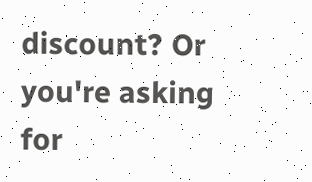discount? Or you're asking for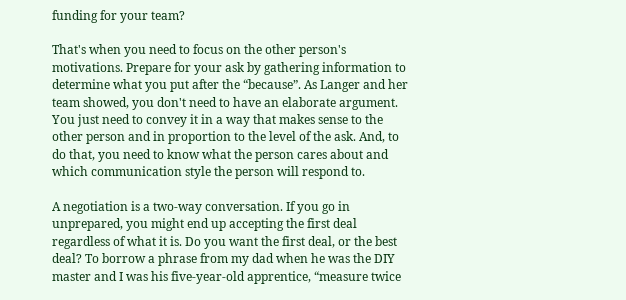funding for your team?

That's when you need to focus on the other person's motivations. Prepare for your ask by gathering information to determine what you put after the “because”. As Langer and her team showed, you don't need to have an elaborate argument. You just need to convey it in a way that makes sense to the other person and in proportion to the level of the ask. And, to do that, you need to know what the person cares about and which communication style the person will respond to.

A negotiation is a two-way conversation. If you go in unprepared, you might end up accepting the first deal regardless of what it is. Do you want the first deal, or the best deal? To borrow a phrase from my dad when he was the DIY master and I was his five-year-old apprentice, “measure twice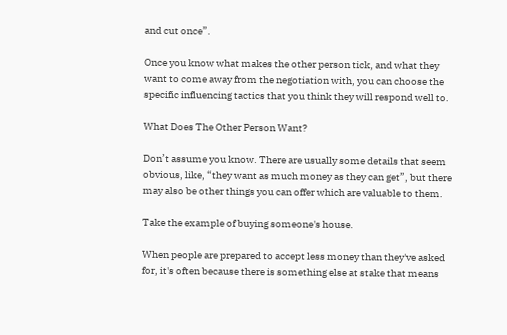and cut once”.

Once you know what makes the other person tick, and what they want to come away from the negotiation with, you can choose the specific influencing tactics that you think they will respond well to.

What Does The Other Person Want?

Don’t assume you know. There are usually some details that seem obvious, like, “they want as much money as they can get”, but there may also be other things you can offer which are valuable to them.

Take the example of buying someone's house.

When people are prepared to accept less money than they've asked for, it's often because there is something else at stake that means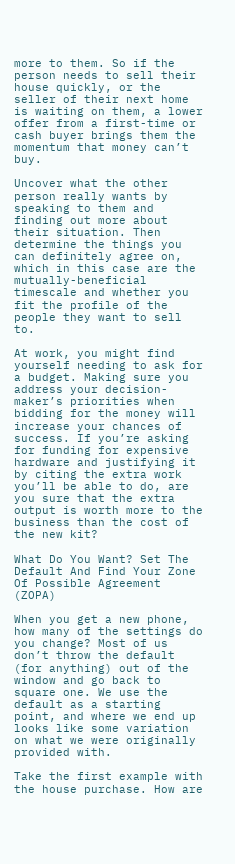more to them. So if the person needs to sell their house quickly, or the seller of their next home is waiting on them, a lower offer from a first-time or cash buyer brings them the momentum that money can’t buy.

Uncover what the other person really wants by speaking to them and finding out more about their situation. Then determine the things you can definitely agree on, which in this case are the mutually-beneficial timescale and whether you fit the profile of the people they want to sell to.

At work, you might find yourself needing to ask for a budget. Making sure you address your decision-maker’s priorities when bidding for the money will increase your chances of success. If you’re asking for funding for expensive hardware and justifying it by citing the extra work you’ll be able to do, are you sure that the extra output is worth more to the business than the cost of the new kit?

What Do You Want? Set The Default And Find Your Zone Of Possible Agreement (ZOPA)

When you get a new phone, how many of the settings do you change? Most of us don’t throw the default (for anything) out of the window and go back to square one. We use the default as a starting point, and where we end up looks like some variation on what we were originally provided with.

Take the first example with the house purchase. How are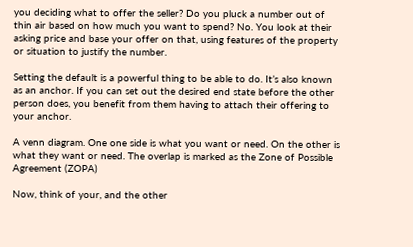you deciding what to offer the seller? Do you pluck a number out of thin air based on how much you want to spend? No. You look at their asking price and base your offer on that, using features of the property or situation to justify the number.

Setting the default is a powerful thing to be able to do. It’s also known as an anchor. If you can set out the desired end state before the other person does, you benefit from them having to attach their offering to your anchor.

A venn diagram. One one side is what you want or need. On the other is what they want or need. The overlap is marked as the Zone of Possible Agreement (ZOPA)

Now, think of your, and the other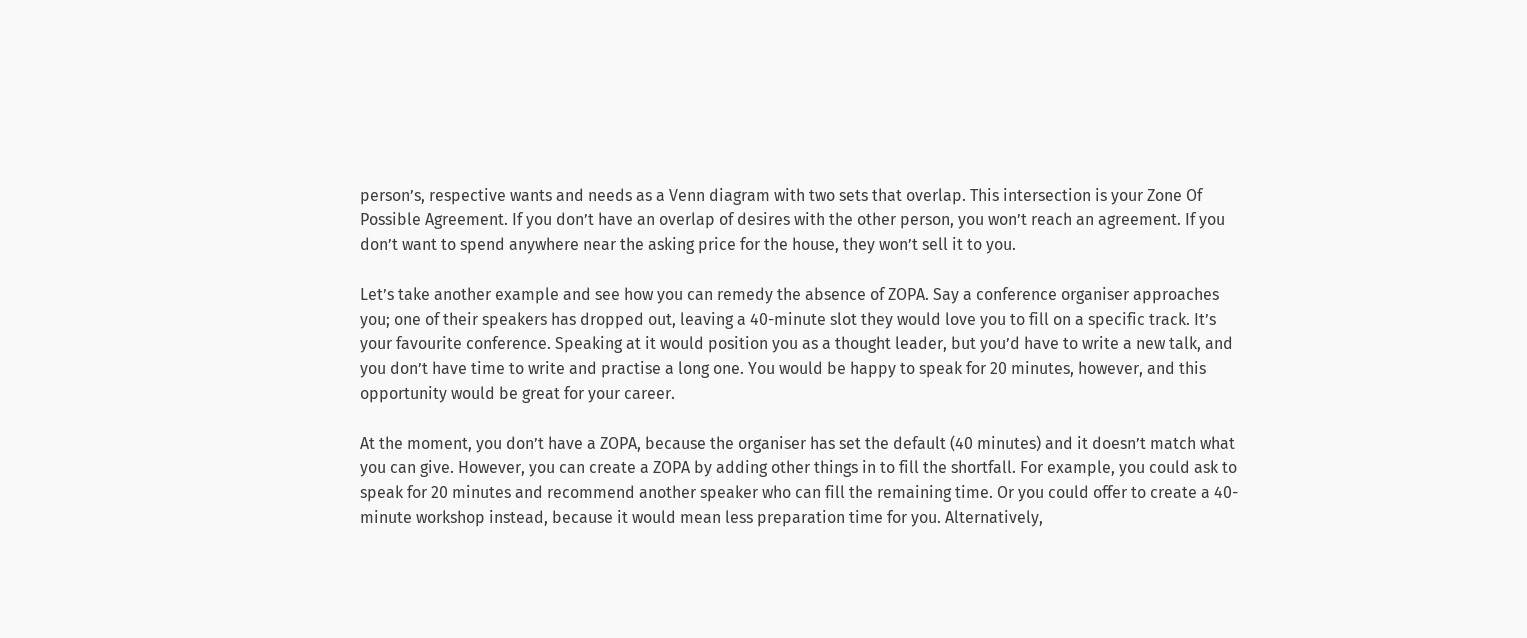person’s, respective wants and needs as a Venn diagram with two sets that overlap. This intersection is your Zone Of Possible Agreement. If you don’t have an overlap of desires with the other person, you won’t reach an agreement. If you don’t want to spend anywhere near the asking price for the house, they won’t sell it to you.

Let’s take another example and see how you can remedy the absence of ZOPA. Say a conference organiser approaches you; one of their speakers has dropped out, leaving a 40-minute slot they would love you to fill on a specific track. It’s your favourite conference. Speaking at it would position you as a thought leader, but you’d have to write a new talk, and you don’t have time to write and practise a long one. You would be happy to speak for 20 minutes, however, and this opportunity would be great for your career.

At the moment, you don’t have a ZOPA, because the organiser has set the default (40 minutes) and it doesn’t match what you can give. However, you can create a ZOPA by adding other things in to fill the shortfall. For example, you could ask to speak for 20 minutes and recommend another speaker who can fill the remaining time. Or you could offer to create a 40-minute workshop instead, because it would mean less preparation time for you. Alternatively,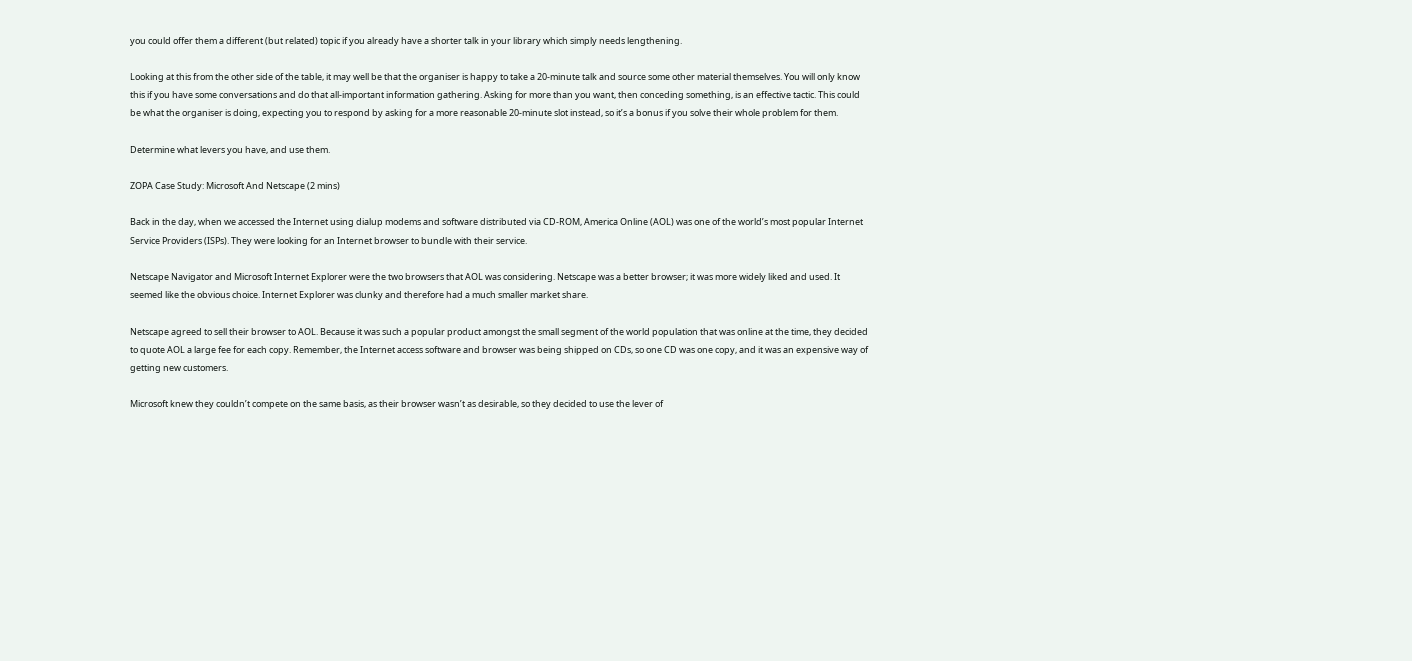you could offer them a different (but related) topic if you already have a shorter talk in your library which simply needs lengthening.

Looking at this from the other side of the table, it may well be that the organiser is happy to take a 20-minute talk and source some other material themselves. You will only know this if you have some conversations and do that all-important information gathering. Asking for more than you want, then conceding something, is an effective tactic. This could be what the organiser is doing, expecting you to respond by asking for a more reasonable 20-minute slot instead, so it’s a bonus if you solve their whole problem for them.

Determine what levers you have, and use them.

ZOPA Case Study: Microsoft And Netscape (2 mins)

Back in the day, when we accessed the Internet using dialup modems and software distributed via CD-ROM, America Online (AOL) was one of the world’s most popular Internet Service Providers (ISPs). They were looking for an Internet browser to bundle with their service.

Netscape Navigator and Microsoft Internet Explorer were the two browsers that AOL was considering. Netscape was a better browser; it was more widely liked and used. It seemed like the obvious choice. Internet Explorer was clunky and therefore had a much smaller market share.

Netscape agreed to sell their browser to AOL. Because it was such a popular product amongst the small segment of the world population that was online at the time, they decided to quote AOL a large fee for each copy. Remember, the Internet access software and browser was being shipped on CDs, so one CD was one copy, and it was an expensive way of getting new customers.

Microsoft knew they couldn’t compete on the same basis, as their browser wasn’t as desirable, so they decided to use the lever of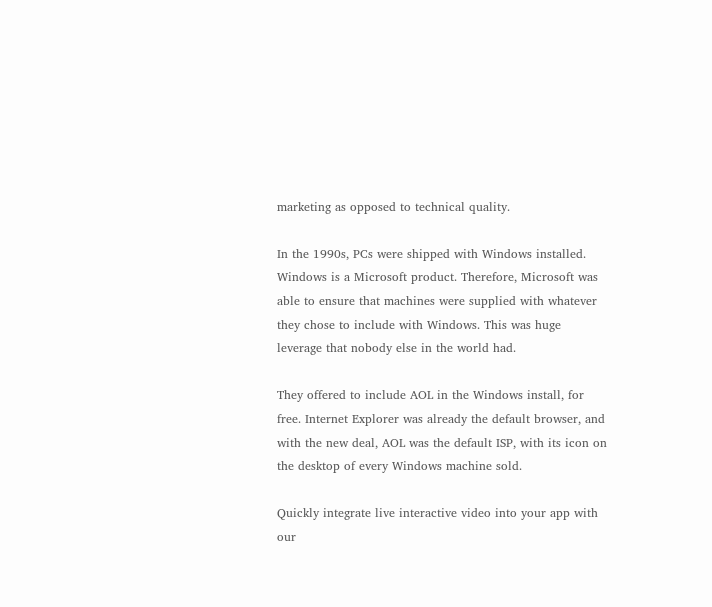marketing as opposed to technical quality.

In the 1990s, PCs were shipped with Windows installed. Windows is a Microsoft product. Therefore, Microsoft was able to ensure that machines were supplied with whatever they chose to include with Windows. This was huge leverage that nobody else in the world had.

They offered to include AOL in the Windows install, for free. Internet Explorer was already the default browser, and with the new deal, AOL was the default ISP, with its icon on the desktop of every Windows machine sold.

Quickly integrate live interactive video into your app with our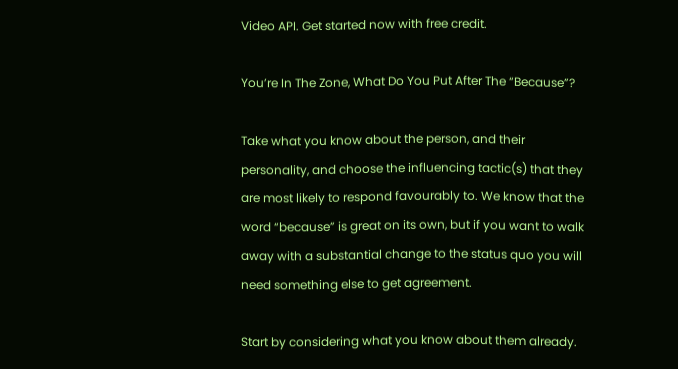Video API. Get started now with free credit.

You’re In The Zone, What Do You Put After The “Because”?

Take what you know about the person, and their personality, and choose the influencing tactic(s) that they are most likely to respond favourably to. We know that the word “because” is great on its own, but if you want to walk away with a substantial change to the status quo you will need something else to get agreement.

Start by considering what you know about them already.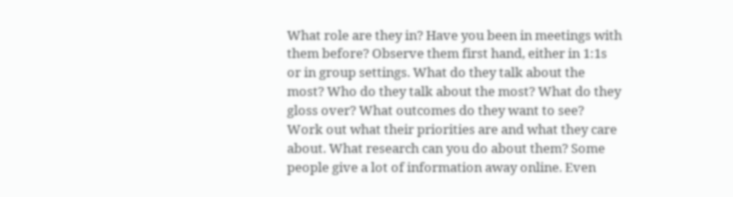What role are they in? Have you been in meetings with them before? Observe them first hand, either in 1:1s or in group settings. What do they talk about the most? Who do they talk about the most? What do they gloss over? What outcomes do they want to see? Work out what their priorities are and what they care about. What research can you do about them? Some people give a lot of information away online. Even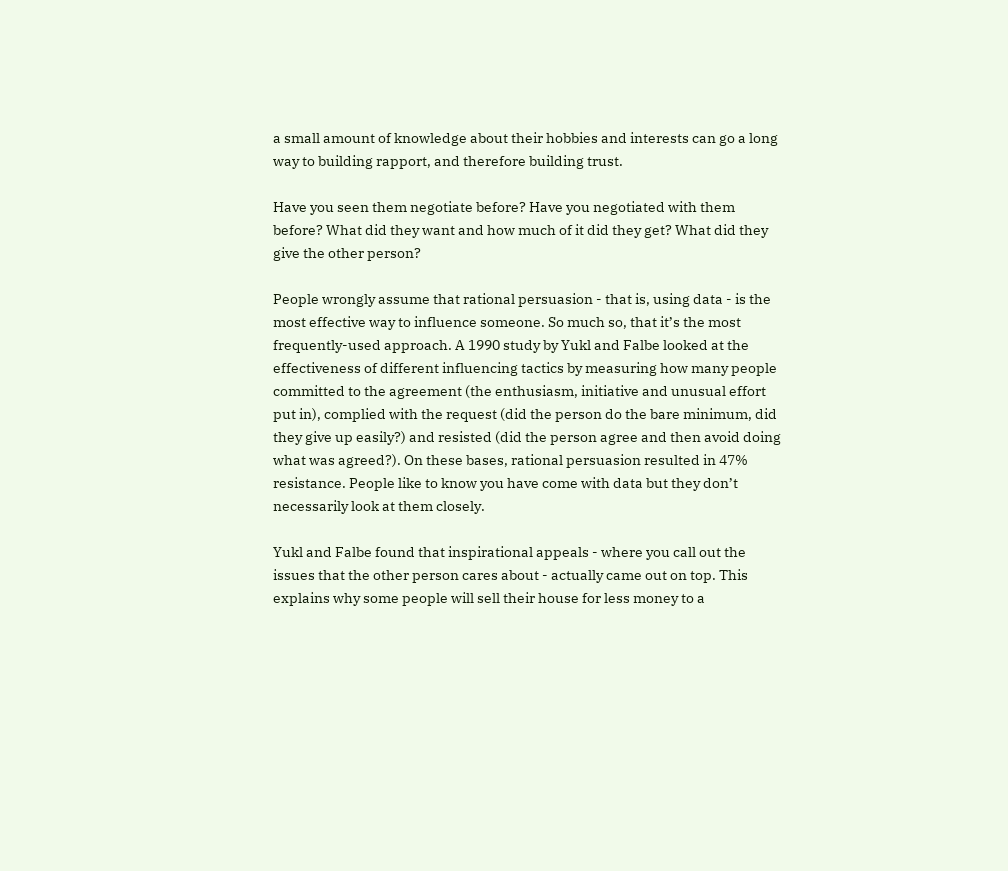a small amount of knowledge about their hobbies and interests can go a long way to building rapport, and therefore building trust.

Have you seen them negotiate before? Have you negotiated with them before? What did they want and how much of it did they get? What did they give the other person?

People wrongly assume that rational persuasion - that is, using data - is the most effective way to influence someone. So much so, that it’s the most frequently-used approach. A 1990 study by Yukl and Falbe looked at the effectiveness of different influencing tactics by measuring how many people committed to the agreement (the enthusiasm, initiative and unusual effort put in), complied with the request (did the person do the bare minimum, did they give up easily?) and resisted (did the person agree and then avoid doing what was agreed?). On these bases, rational persuasion resulted in 47% resistance. People like to know you have come with data but they don’t necessarily look at them closely.

Yukl and Falbe found that inspirational appeals - where you call out the issues that the other person cares about - actually came out on top. This explains why some people will sell their house for less money to a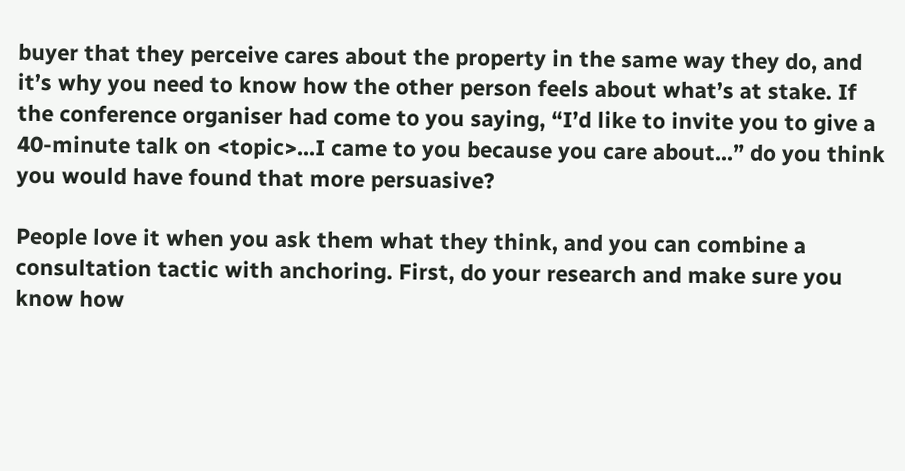buyer that they perceive cares about the property in the same way they do, and it’s why you need to know how the other person feels about what’s at stake. If the conference organiser had come to you saying, “I’d like to invite you to give a 40-minute talk on <topic>...I came to you because you care about...” do you think you would have found that more persuasive?

People love it when you ask them what they think, and you can combine a consultation tactic with anchoring. First, do your research and make sure you know how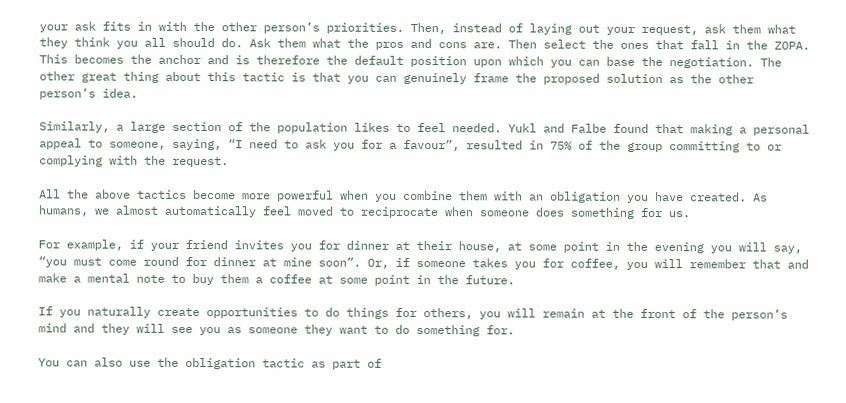your ask fits in with the other person’s priorities. Then, instead of laying out your request, ask them what they think you all should do. Ask them what the pros and cons are. Then select the ones that fall in the ZOPA. This becomes the anchor and is therefore the default position upon which you can base the negotiation. The other great thing about this tactic is that you can genuinely frame the proposed solution as the other person’s idea.

Similarly, a large section of the population likes to feel needed. Yukl and Falbe found that making a personal appeal to someone, saying, “I need to ask you for a favour”, resulted in 75% of the group committing to or complying with the request.

All the above tactics become more powerful when you combine them with an obligation you have created. As humans, we almost automatically feel moved to reciprocate when someone does something for us.

For example, if your friend invites you for dinner at their house, at some point in the evening you will say, “you must come round for dinner at mine soon”. Or, if someone takes you for coffee, you will remember that and make a mental note to buy them a coffee at some point in the future.

If you naturally create opportunities to do things for others, you will remain at the front of the person’s mind and they will see you as someone they want to do something for.

You can also use the obligation tactic as part of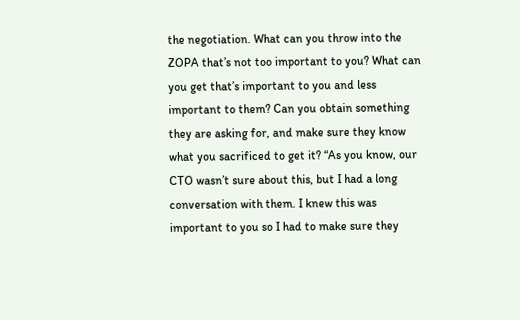the negotiation. What can you throw into the ZOPA that’s not too important to you? What can you get that’s important to you and less important to them? Can you obtain something they are asking for, and make sure they know what you sacrificed to get it? “As you know, our CTO wasn’t sure about this, but I had a long conversation with them. I knew this was important to you so I had to make sure they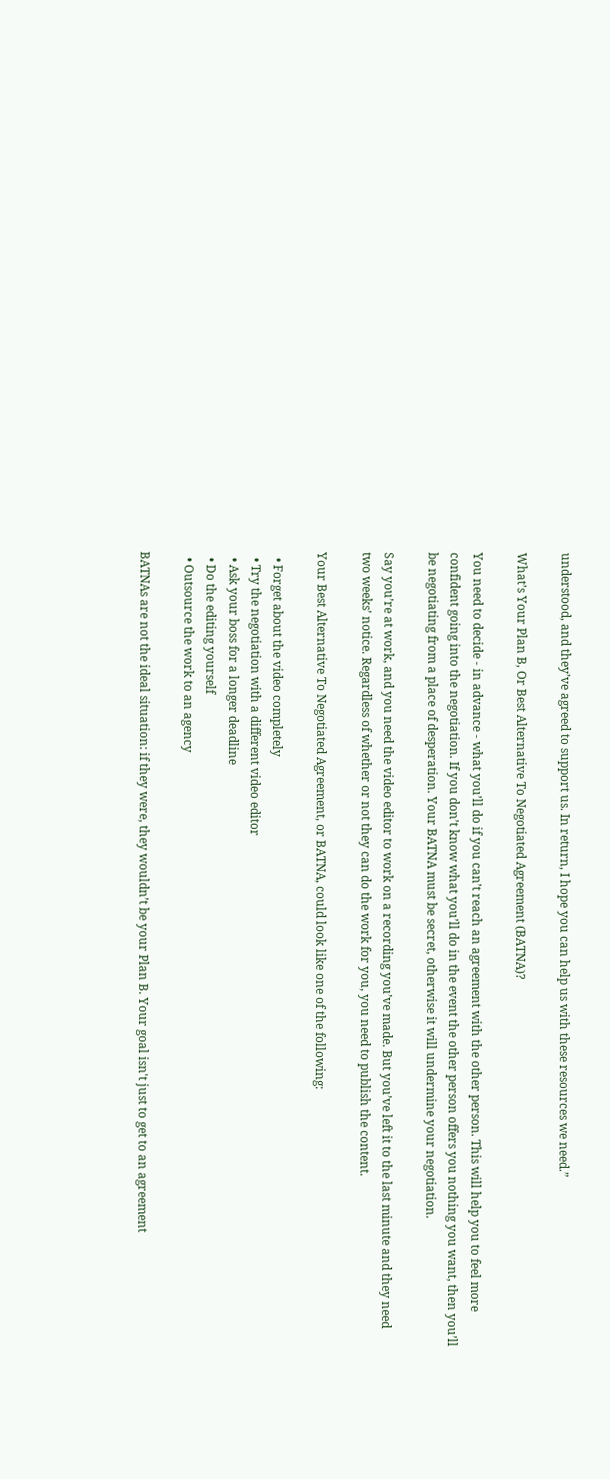understood, and they’ve agreed to support us. In return, I hope you can help us with these resources we need.”

What’s Your Plan B, Or Best Alternative To Negotiated Agreement (BATNA)?

You need to decide - in advance - what you’ll do if you can’t reach an agreement with the other person. This will help you to feel more confident going into the negotiation. If you don’t know what you’ll do in the event the other person offers you nothing you want, then you’ll be negotiating from a place of desperation. Your BATNA must be secret, otherwise it will undermine your negotiation.

Say you’re at work, and you need the video editor to work on a recording you’ve made. But you’ve left it to the last minute and they need two weeks’ notice. Regardless of whether or not they can do the work for you, you need to publish the content.

Your Best Alternative To Negotiated Agreement, or BATNA, could look like one of the following:

  • Forget about the video completely
  • Try the negotiation with a different video editor
  • Ask your boss for a longer deadline
  • Do the editing yourself
  • Outsource the work to an agency

BATNAs are not the ideal situation: if they were, they wouldn’t be your Plan B. Your goal isn't just to get to an agreement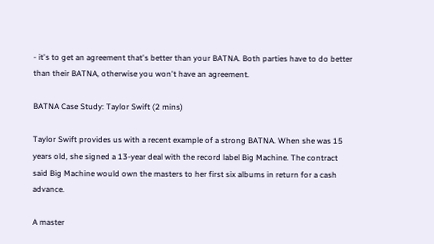- it's to get an agreement that's better than your BATNA. Both parties have to do better than their BATNA, otherwise you won't have an agreement.

BATNA Case Study: Taylor Swift (2 mins)

Taylor Swift provides us with a recent example of a strong BATNA. When she was 15 years old, she signed a 13-year deal with the record label Big Machine. The contract said Big Machine would own the masters to her first six albums in return for a cash advance.

A master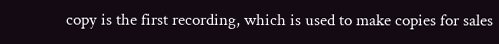copy is the first recording, which is used to make copies for sales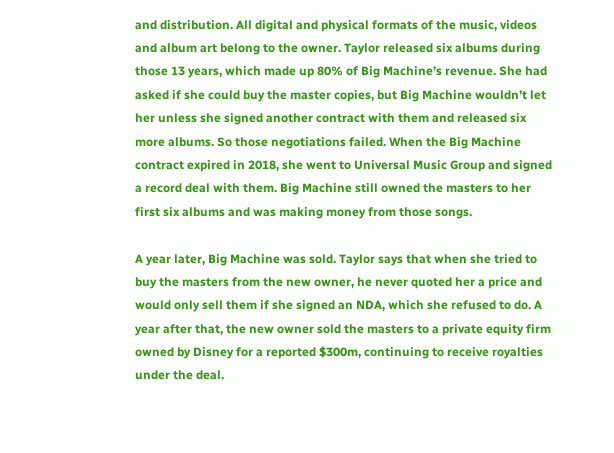and distribution. All digital and physical formats of the music, videos and album art belong to the owner. Taylor released six albums during those 13 years, which made up 80% of Big Machine’s revenue. She had asked if she could buy the master copies, but Big Machine wouldn’t let her unless she signed another contract with them and released six more albums. So those negotiations failed. When the Big Machine contract expired in 2018, she went to Universal Music Group and signed a record deal with them. Big Machine still owned the masters to her first six albums and was making money from those songs.

A year later, Big Machine was sold. Taylor says that when she tried to buy the masters from the new owner, he never quoted her a price and would only sell them if she signed an NDA, which she refused to do. A year after that, the new owner sold the masters to a private equity firm owned by Disney for a reported $300m, continuing to receive royalties under the deal.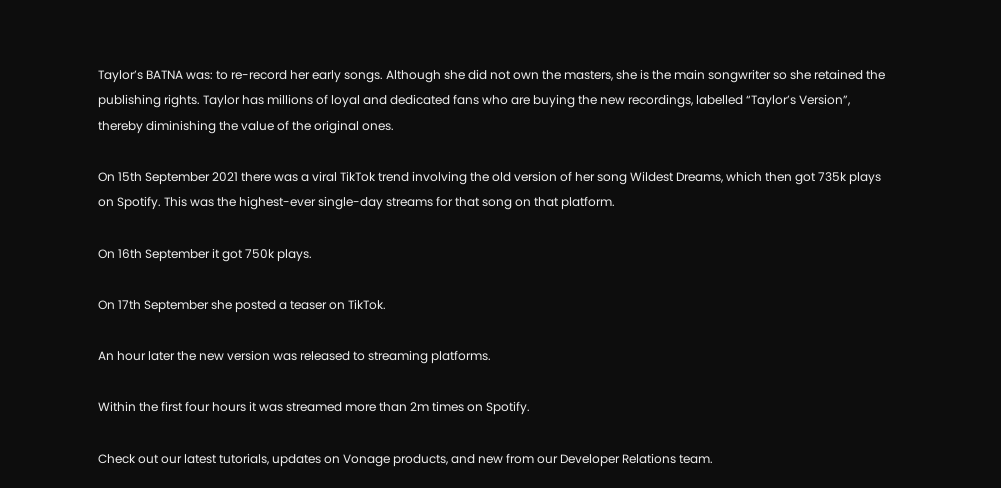Taylor’s BATNA was: to re-record her early songs. Although she did not own the masters, she is the main songwriter so she retained the publishing rights. Taylor has millions of loyal and dedicated fans who are buying the new recordings, labelled “Taylor’s Version”, thereby diminishing the value of the original ones.

On 15th September 2021 there was a viral TikTok trend involving the old version of her song Wildest Dreams, which then got 735k plays on Spotify. This was the highest-ever single-day streams for that song on that platform.

On 16th September it got 750k plays.

On 17th September she posted a teaser on TikTok.

An hour later the new version was released to streaming platforms.

Within the first four hours it was streamed more than 2m times on Spotify.

Check out our latest tutorials, updates on Vonage products, and new from our Developer Relations team.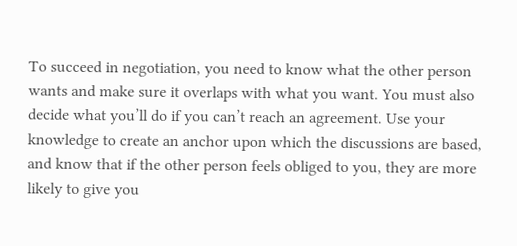To succeed in negotiation, you need to know what the other person wants and make sure it overlaps with what you want. You must also decide what you’ll do if you can’t reach an agreement. Use your knowledge to create an anchor upon which the discussions are based, and know that if the other person feels obliged to you, they are more likely to give you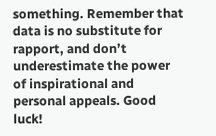something. Remember that data is no substitute for rapport, and don’t underestimate the power of inspirational and personal appeals. Good luck!